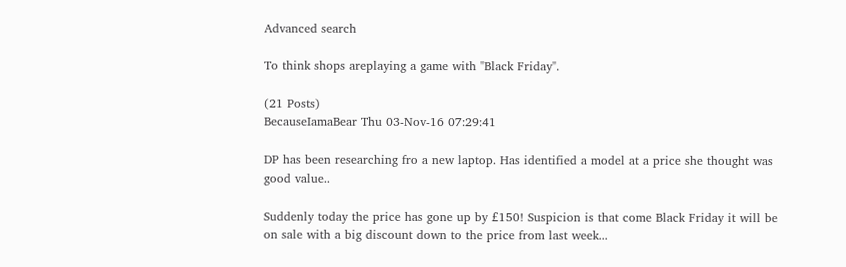Advanced search

To think shops areplaying a game with "Black Friday".

(21 Posts)
BecauseIamaBear Thu 03-Nov-16 07:29:41

DP has been researching fro a new laptop. Has identified a model at a price she thought was good value..

Suddenly today the price has gone up by £150! Suspicion is that come Black Friday it will be on sale with a big discount down to the price from last week...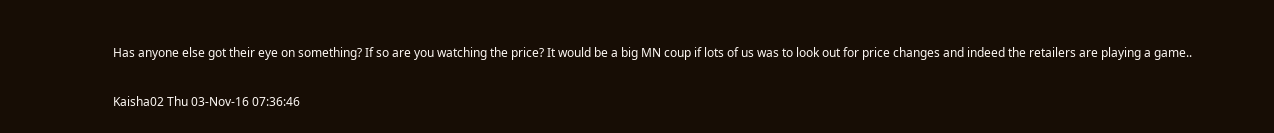Has anyone else got their eye on something? If so are you watching the price? It would be a big MN coup if lots of us was to look out for price changes and indeed the retailers are playing a game..

Kaisha02 Thu 03-Nov-16 07:36:46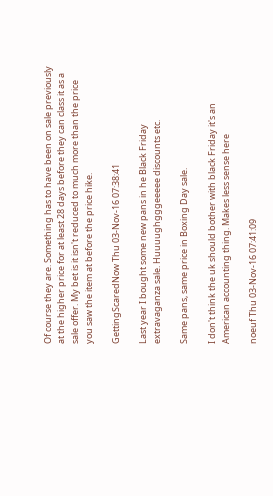Of course they are. Something has to have been on sale previously at the higher price for at least 28 days before they can class it as a sale offer. My bet is it isn't reduced to much more than the price you saw the item at before the price hike.

GettingScaredNow Thu 03-Nov-16 07:38:41

Last year I bought some new pans in he Black Friday extravaganza sale. Huuuughgggeeeee discounts etc.

Same pans, same price in Boxing Day sale.

I don't think the uk should bother with black Friday it's an American accounting thing. Makes less sense here

noeuf Thu 03-Nov-16 07:41:09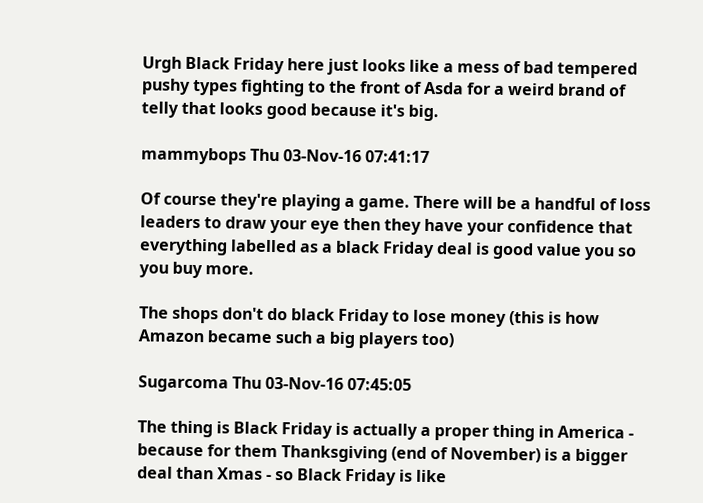Urgh Black Friday here just looks like a mess of bad tempered pushy types fighting to the front of Asda for a weird brand of telly that looks good because it's big.

mammybops Thu 03-Nov-16 07:41:17

Of course they're playing a game. There will be a handful of loss leaders to draw your eye then they have your confidence that everything labelled as a black Friday deal is good value you so you buy more.

The shops don't do black Friday to lose money (this is how Amazon became such a big players too)

Sugarcoma Thu 03-Nov-16 07:45:05

The thing is Black Friday is actually a proper thing in America - because for them Thanksgiving (end of November) is a bigger deal than Xmas - so Black Friday is like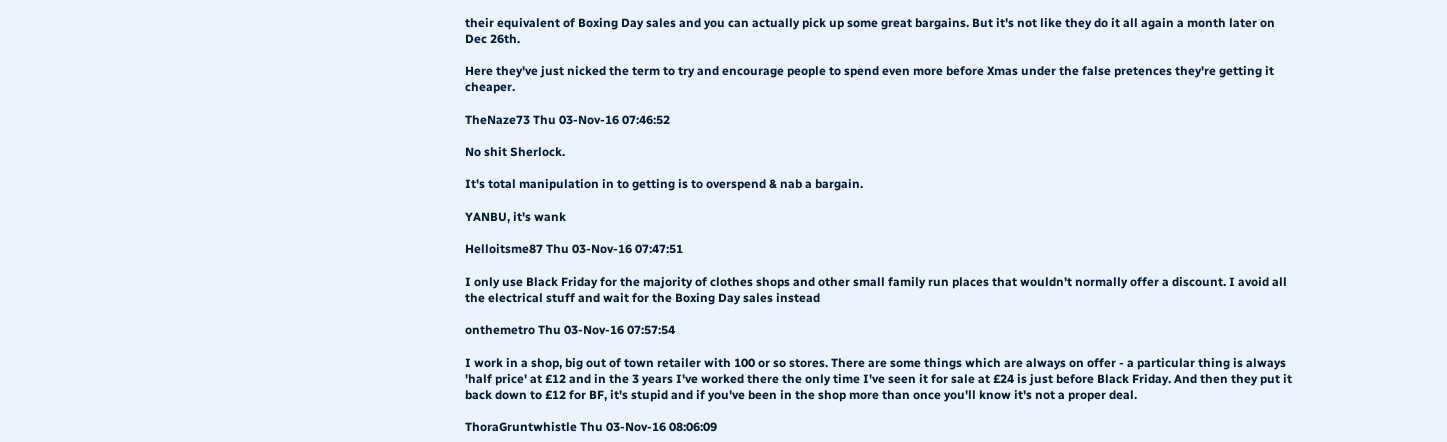their equivalent of Boxing Day sales and you can actually pick up some great bargains. But it's not like they do it all again a month later on Dec 26th.

Here they've just nicked the term to try and encourage people to spend even more before Xmas under the false pretences they're getting it cheaper.

TheNaze73 Thu 03-Nov-16 07:46:52

No shit Sherlock.

It's total manipulation in to getting is to overspend & nab a bargain.

YANBU, it's wank

Helloitsme87 Thu 03-Nov-16 07:47:51

I only use Black Friday for the majority of clothes shops and other small family run places that wouldn't normally offer a discount. I avoid all the electrical stuff and wait for the Boxing Day sales instead

onthemetro Thu 03-Nov-16 07:57:54

I work in a shop, big out of town retailer with 100 or so stores. There are some things which are always on offer - a particular thing is always 'half price' at £12 and in the 3 years I've worked there the only time I've seen it for sale at £24 is just before Black Friday. And then they put it back down to £12 for BF, it's stupid and if you've been in the shop more than once you'll know it's not a proper deal.

ThoraGruntwhistle Thu 03-Nov-16 08:06:09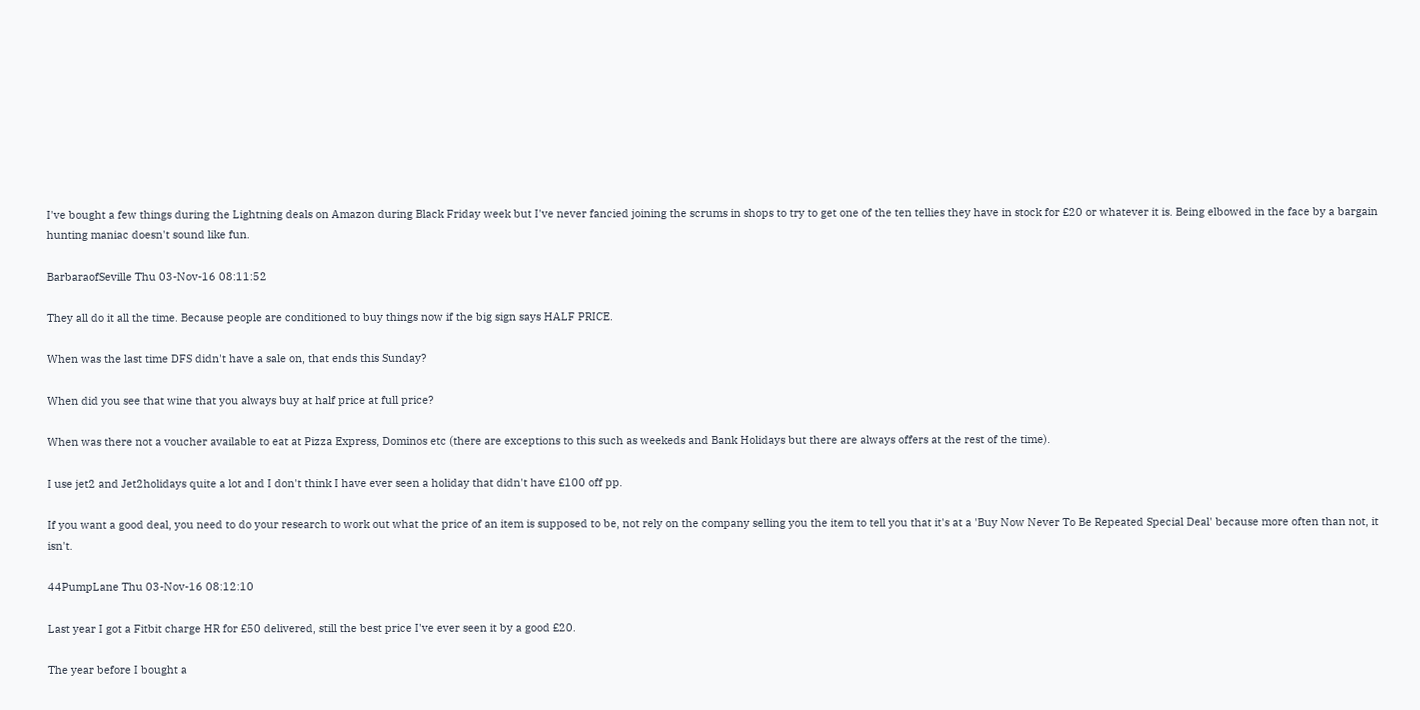I've bought a few things during the Lightning deals on Amazon during Black Friday week but I've never fancied joining the scrums in shops to try to get one of the ten tellies they have in stock for £20 or whatever it is. Being elbowed in the face by a bargain hunting maniac doesn't sound like fun.

BarbaraofSeville Thu 03-Nov-16 08:11:52

They all do it all the time. Because people are conditioned to buy things now if the big sign says HALF PRICE.

When was the last time DFS didn't have a sale on, that ends this Sunday?

When did you see that wine that you always buy at half price at full price?

When was there not a voucher available to eat at Pizza Express, Dominos etc (there are exceptions to this such as weekeds and Bank Holidays but there are always offers at the rest of the time).

I use jet2 and Jet2holidays quite a lot and I don't think I have ever seen a holiday that didn't have £100 off pp.

If you want a good deal, you need to do your research to work out what the price of an item is supposed to be, not rely on the company selling you the item to tell you that it's at a 'Buy Now Never To Be Repeated Special Deal' because more often than not, it isn't.

44PumpLane Thu 03-Nov-16 08:12:10

Last year I got a Fitbit charge HR for £50 delivered, still the best price I've ever seen it by a good £20.

The year before I bought a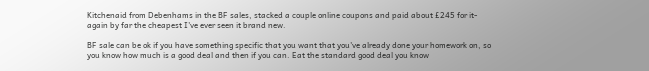Kitchenaid from Debenhams in the BF sales, stacked a couple online coupons and paid about £245 for it- again by far the cheapest I've ever seen it brand new.

BF sale can be ok if you have something specific that you want that you've already done your homework on, so you know how much is a good deal and then if you can. Eat the standard good deal you know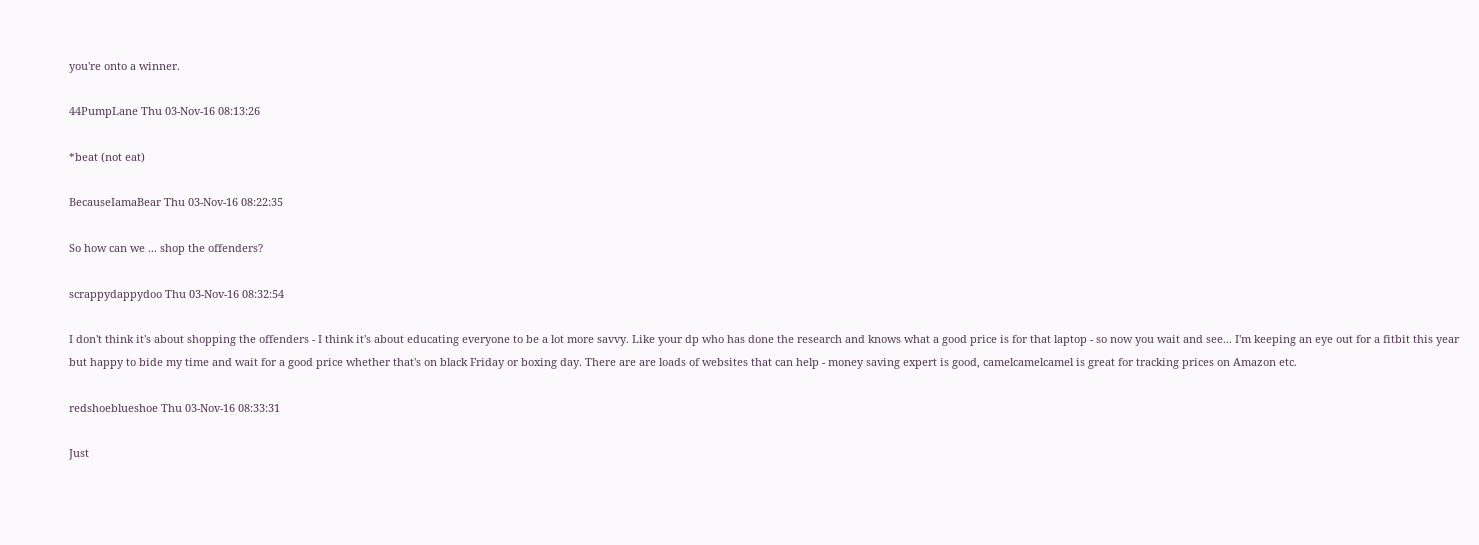you're onto a winner.

44PumpLane Thu 03-Nov-16 08:13:26

*beat (not eat)

BecauseIamaBear Thu 03-Nov-16 08:22:35

So how can we ... shop the offenders?

scrappydappydoo Thu 03-Nov-16 08:32:54

I don't think it's about shopping the offenders - I think it's about educating everyone to be a lot more savvy. Like your dp who has done the research and knows what a good price is for that laptop - so now you wait and see... I'm keeping an eye out for a fitbit this year but happy to bide my time and wait for a good price whether that's on black Friday or boxing day. There are are loads of websites that can help - money saving expert is good, camelcamelcamel is great for tracking prices on Amazon etc.

redshoeblueshoe Thu 03-Nov-16 08:33:31

Just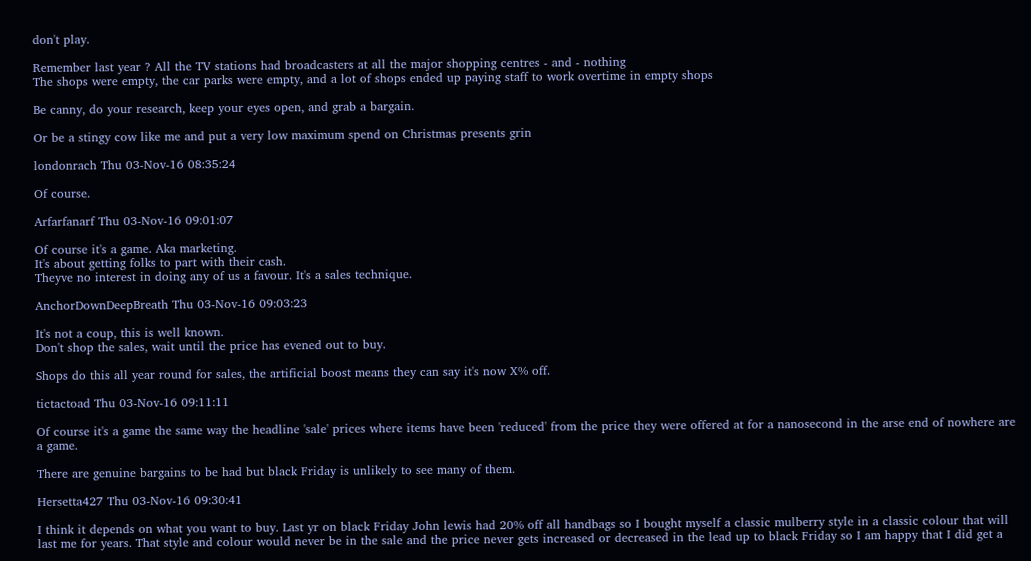don't play.

Remember last year ? All the TV stations had broadcasters at all the major shopping centres - and - nothing
The shops were empty, the car parks were empty, and a lot of shops ended up paying staff to work overtime in empty shops

Be canny, do your research, keep your eyes open, and grab a bargain.

Or be a stingy cow like me and put a very low maximum spend on Christmas presents grin

londonrach Thu 03-Nov-16 08:35:24

Of course.

Arfarfanarf Thu 03-Nov-16 09:01:07

Of course it's a game. Aka marketing.
It's about getting folks to part with their cash.
Theyve no interest in doing any of us a favour. It's a sales technique.

AnchorDownDeepBreath Thu 03-Nov-16 09:03:23

It's not a coup, this is well known.
Don't shop the sales, wait until the price has evened out to buy.

Shops do this all year round for sales, the artificial boost means they can say it's now X% off.

tictactoad Thu 03-Nov-16 09:11:11

Of course it's a game the same way the headline 'sale' prices where items have been 'reduced' from the price they were offered at for a nanosecond in the arse end of nowhere are a game.

There are genuine bargains to be had but black Friday is unlikely to see many of them.

Hersetta427 Thu 03-Nov-16 09:30:41

I think it depends on what you want to buy. Last yr on black Friday John lewis had 20% off all handbags so I bought myself a classic mulberry style in a classic colour that will last me for years. That style and colour would never be in the sale and the price never gets increased or decreased in the lead up to black Friday so I am happy that I did get a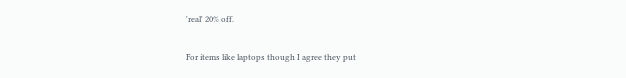'real' 20% off.

For items like laptops though I agree they put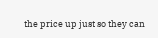the price up just so they can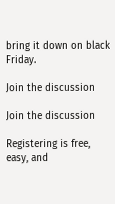bring it down on black Friday.

Join the discussion

Join the discussion

Registering is free, easy, and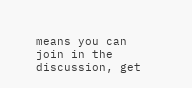means you can join in the discussion, get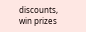discounts, win prizes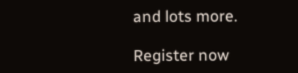and lots more.

Register now